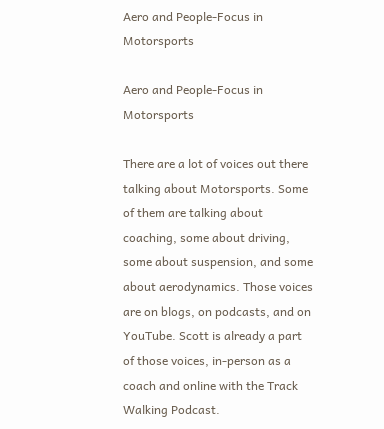Aero and People-Focus in Motorsports

Aero and People-Focus in Motorsports

There are a lot of voices out there talking about Motorsports. Some of them are talking about coaching, some about driving, some about suspension, and some about aerodynamics. Those voices are on blogs, on podcasts, and on YouTube. Scott is already a part of those voices, in-person as a coach and online with the Track Walking Podcast.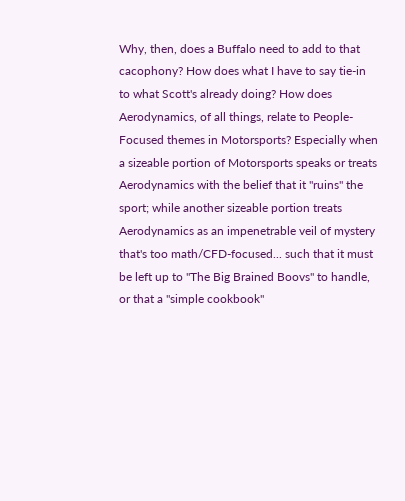Why, then, does a Buffalo need to add to that cacophony? How does what I have to say tie-in to what Scott's already doing? How does Aerodynamics, of all things, relate to People-Focused themes in Motorsports? Especially when a sizeable portion of Motorsports speaks or treats Aerodynamics with the belief that it "ruins" the sport; while another sizeable portion treats Aerodynamics as an impenetrable veil of mystery that's too math/CFD-focused... such that it must be left up to "The Big Brained Boovs" to handle, or that a "simple cookbook"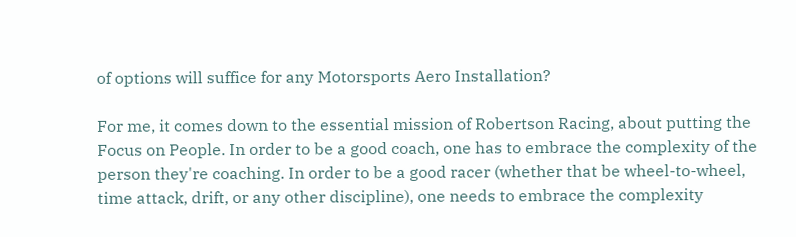of options will suffice for any Motorsports Aero Installation?

For me, it comes down to the essential mission of Robertson Racing, about putting the Focus on People. In order to be a good coach, one has to embrace the complexity of the person they're coaching. In order to be a good racer (whether that be wheel-to-wheel, time attack, drift, or any other discipline), one needs to embrace the complexity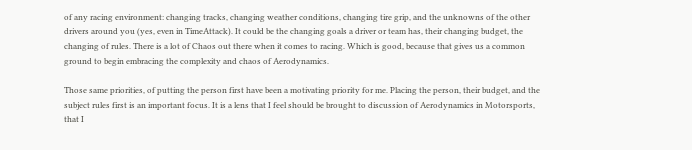of any racing environment: changing tracks, changing weather conditions, changing tire grip, and the unknowns of the other drivers around you (yes, even in TimeAttack). It could be the changing goals a driver or team has, their changing budget, the changing of rules. There is a lot of Chaos out there when it comes to racing. Which is good, because that gives us a common ground to begin embracing the complexity and chaos of Aerodynamics.

Those same priorities, of putting the person first have been a motivating priority for me. Placing the person, their budget, and the subject rules first is an important focus. It is a lens that I feel should be brought to discussion of Aerodynamics in Motorsports, that I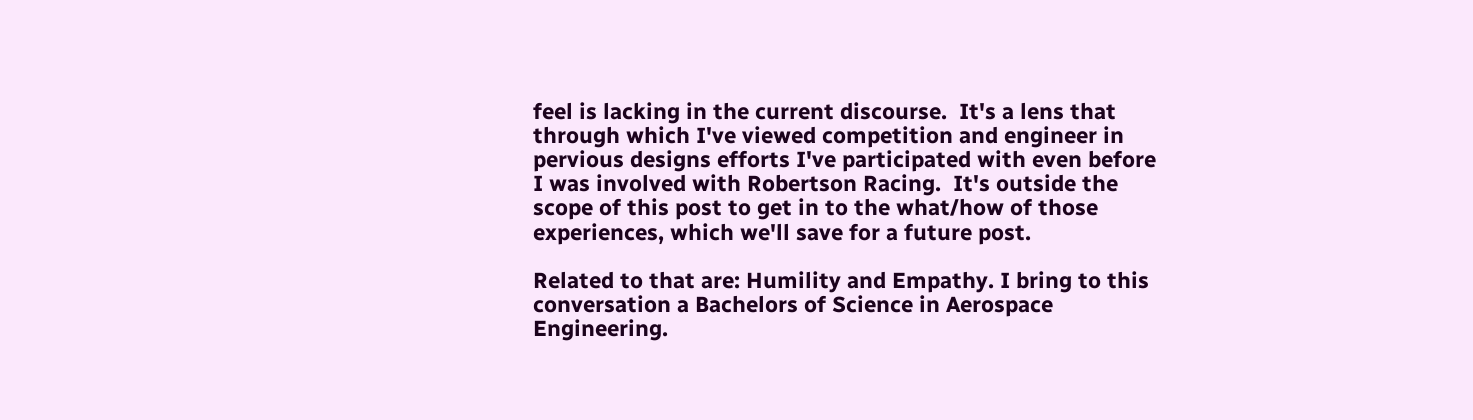feel is lacking in the current discourse.  It's a lens that through which I've viewed competition and engineer in pervious designs efforts I've participated with even before I was involved with Robertson Racing.  It's outside the scope of this post to get in to the what/how of those experiences, which we'll save for a future post.

Related to that are: Humility and Empathy. I bring to this conversation a Bachelors of Science in Aerospace Engineering.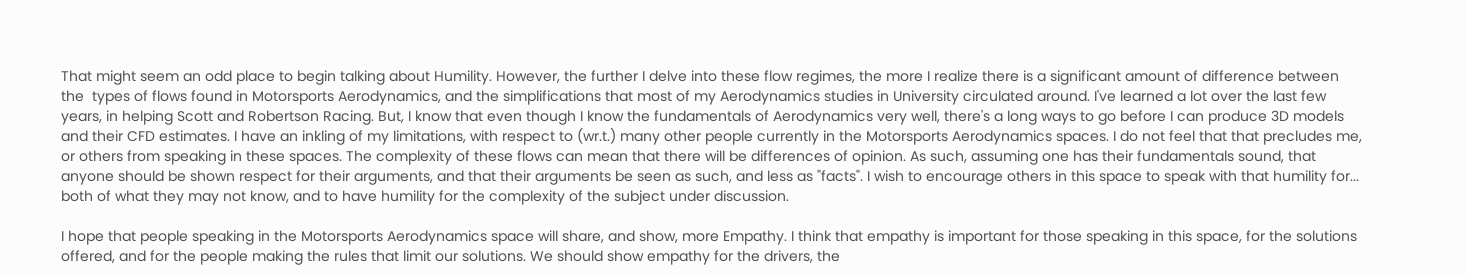That might seem an odd place to begin talking about Humility. However, the further I delve into these flow regimes, the more I realize there is a significant amount of difference between the  types of flows found in Motorsports Aerodynamics, and the simplifications that most of my Aerodynamics studies in University circulated around. I've learned a lot over the last few years, in helping Scott and Robertson Racing. But, I know that even though I know the fundamentals of Aerodynamics very well, there's a long ways to go before I can produce 3D models and their CFD estimates. I have an inkling of my limitations, with respect to (wr.t.) many other people currently in the Motorsports Aerodynamics spaces. I do not feel that that precludes me, or others from speaking in these spaces. The complexity of these flows can mean that there will be differences of opinion. As such, assuming one has their fundamentals sound, that anyone should be shown respect for their arguments, and that their arguments be seen as such, and less as "facts". I wish to encourage others in this space to speak with that humility for... both of what they may not know, and to have humility for the complexity of the subject under discussion.

I hope that people speaking in the Motorsports Aerodynamics space will share, and show, more Empathy. I think that empathy is important for those speaking in this space, for the solutions offered, and for the people making the rules that limit our solutions. We should show empathy for the drivers, the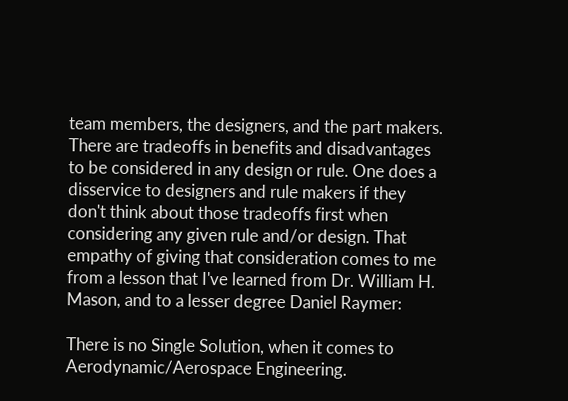team members, the designers, and the part makers. There are tradeoffs in benefits and disadvantages to be considered in any design or rule. One does a disservice to designers and rule makers if they don't think about those tradeoffs first when considering any given rule and/or design. That empathy of giving that consideration comes to me from a lesson that I've learned from Dr. William H. Mason, and to a lesser degree Daniel Raymer:

There is no Single Solution, when it comes to Aerodynamic/Aerospace Engineering.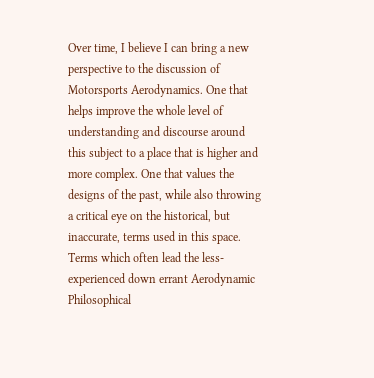Over time, I believe I can bring a new perspective to the discussion of Motorsports Aerodynamics. One that helps improve the whole level of understanding and discourse around this subject to a place that is higher and more complex. One that values the designs of the past, while also throwing a critical eye on the historical, but inaccurate, terms used in this space. Terms which often lead the less-experienced down errant Aerodynamic Philosophical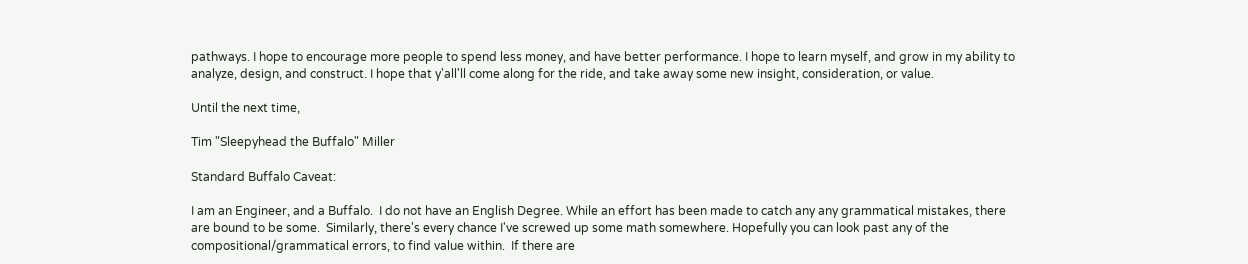pathways. I hope to encourage more people to spend less money, and have better performance. I hope to learn myself, and grow in my ability to analyze, design, and construct. I hope that y'all'll come along for the ride, and take away some new insight, consideration, or value.

Until the next time,

Tim "Sleepyhead the Buffalo" Miller

Standard Buffalo Caveat:

I am an Engineer, and a Buffalo.  I do not have an English Degree. While an effort has been made to catch any any grammatical mistakes, there are bound to be some.  Similarly, there's every chance I've screwed up some math somewhere. Hopefully you can look past any of the compositional/grammatical errors, to find value within.  If there are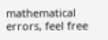mathematical errors, feel free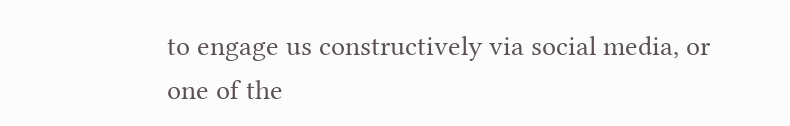to engage us constructively via social media, or one of the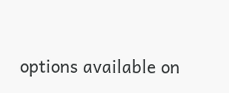options available on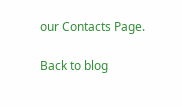our Contacts Page.

Back to blog